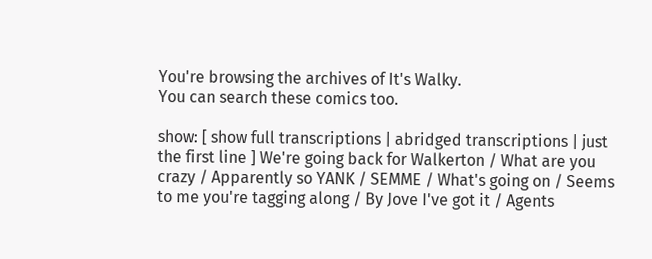You're browsing the archives of It's Walky.
You can search these comics too.

show: [ show full transcriptions | abridged transcriptions | just the first line ] We're going back for Walkerton / What are you crazy / Apparently so YANK / SEMME / What's going on / Seems to me you're tagging along / By Jove I've got it / Agents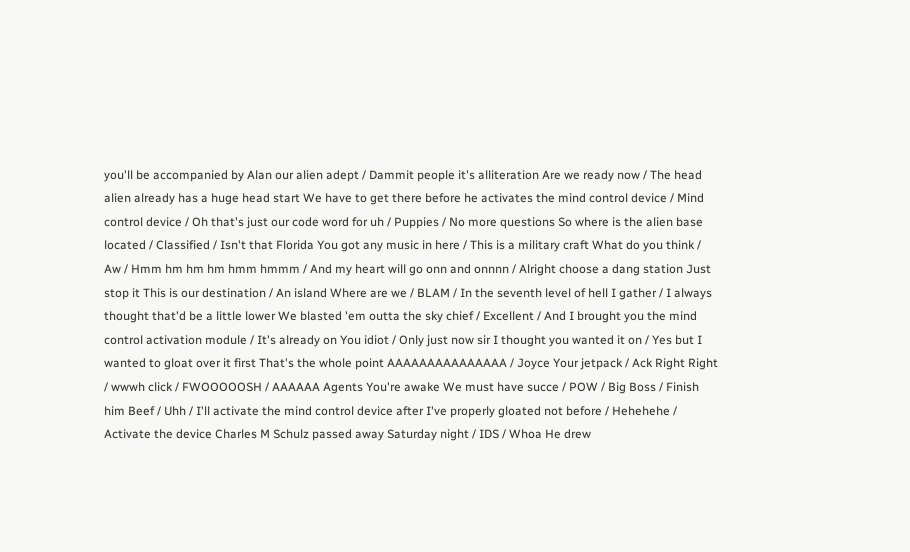you'll be accompanied by Alan our alien adept / Dammit people it's alliteration Are we ready now / The head alien already has a huge head start We have to get there before he activates the mind control device / Mind control device / Oh that's just our code word for uh / Puppies / No more questions So where is the alien base located / Classified / Isn't that Florida You got any music in here / This is a military craft What do you think / Aw / Hmm hm hm hm hmm hmmm / And my heart will go onn and onnnn / Alright choose a dang station Just stop it This is our destination / An island Where are we / BLAM / In the seventh level of hell I gather / I always thought that'd be a little lower We blasted 'em outta the sky chief / Excellent / And I brought you the mind control activation module / It's already on You idiot / Only just now sir I thought you wanted it on / Yes but I wanted to gloat over it first That's the whole point AAAAAAAAAAAAAAA / Joyce Your jetpack / Ack Right Right / wwwh click / FWOOOOOSH / AAAAAA Agents You're awake We must have succe / POW / Big Boss / Finish him Beef / Uhh / I'll activate the mind control device after I've properly gloated not before / Hehehehe / Activate the device Charles M Schulz passed away Saturday night / IDS / Whoa He drew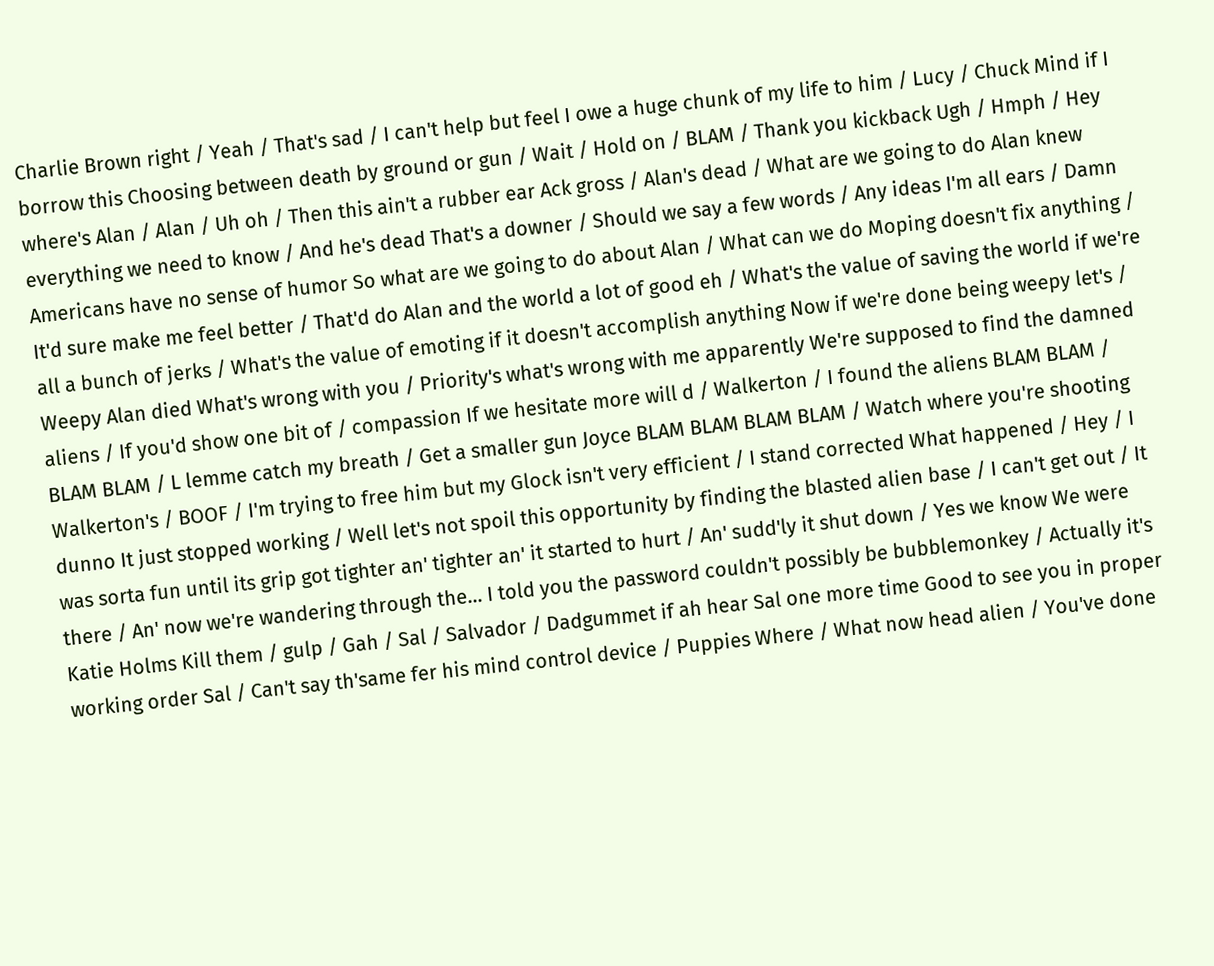Charlie Brown right / Yeah / That's sad / I can't help but feel I owe a huge chunk of my life to him / Lucy / Chuck Mind if I borrow this Choosing between death by ground or gun / Wait / Hold on / BLAM / Thank you kickback Ugh / Hmph / Hey where's Alan / Alan / Uh oh / Then this ain't a rubber ear Ack gross / Alan's dead / What are we going to do Alan knew everything we need to know / And he's dead That's a downer / Should we say a few words / Any ideas I'm all ears / Damn Americans have no sense of humor So what are we going to do about Alan / What can we do Moping doesn't fix anything / It'd sure make me feel better / That'd do Alan and the world a lot of good eh / What's the value of saving the world if we're all a bunch of jerks / What's the value of emoting if it doesn't accomplish anything Now if we're done being weepy let's / Weepy Alan died What's wrong with you / Priority's what's wrong with me apparently We're supposed to find the damned aliens / If you'd show one bit of / compassion If we hesitate more will d / Walkerton / I found the aliens BLAM BLAM / BLAM BLAM / L lemme catch my breath / Get a smaller gun Joyce BLAM BLAM BLAM BLAM / Watch where you're shooting Walkerton's / BOOF / I'm trying to free him but my Glock isn't very efficient / I stand corrected What happened / Hey / I dunno It just stopped working / Well let's not spoil this opportunity by finding the blasted alien base / I can't get out / It was sorta fun until its grip got tighter an' tighter an' it started to hurt / An' sudd'ly it shut down / Yes we know We were there / An' now we're wandering through the... I told you the password couldn't possibly be bubblemonkey / Actually it's Katie Holms Kill them / gulp / Gah / Sal / Salvador / Dadgummet if ah hear Sal one more time Good to see you in proper working order Sal / Can't say th'same fer his mind control device / Puppies Where / What now head alien / You've done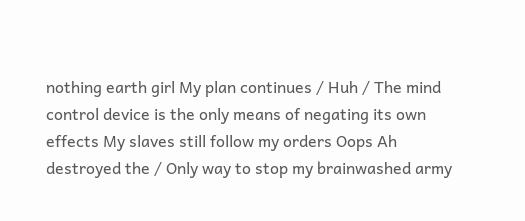nothing earth girl My plan continues / Huh / The mind control device is the only means of negating its own effects My slaves still follow my orders Oops Ah destroyed the / Only way to stop my brainwashed army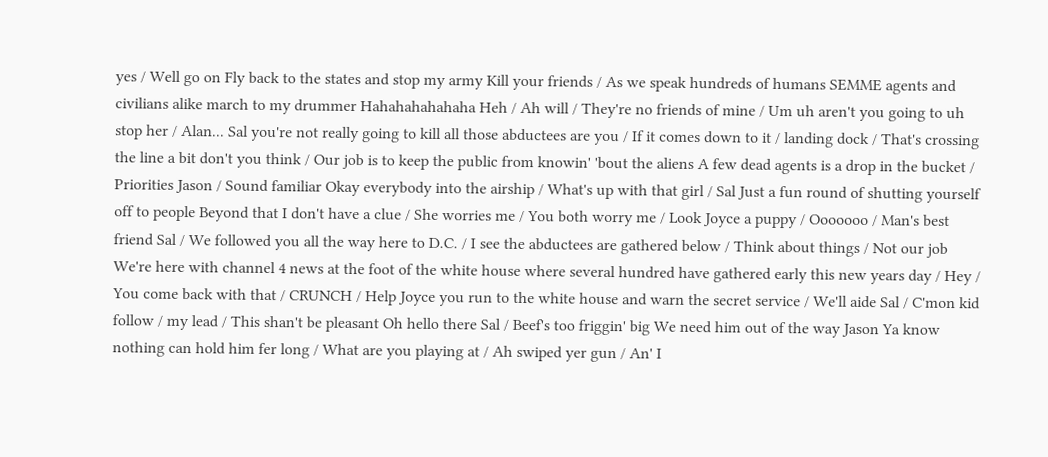yes / Well go on Fly back to the states and stop my army Kill your friends / As we speak hundreds of humans SEMME agents and civilians alike march to my drummer Hahahahahahaha Heh / Ah will / They're no friends of mine / Um uh aren't you going to uh stop her / Alan... Sal you're not really going to kill all those abductees are you / If it comes down to it / landing dock / That's crossing the line a bit don't you think / Our job is to keep the public from knowin' 'bout the aliens A few dead agents is a drop in the bucket / Priorities Jason / Sound familiar Okay everybody into the airship / What's up with that girl / Sal Just a fun round of shutting yourself off to people Beyond that I don't have a clue / She worries me / You both worry me / Look Joyce a puppy / Ooooooo / Man's best friend Sal / We followed you all the way here to D.C. / I see the abductees are gathered below / Think about things / Not our job We're here with channel 4 news at the foot of the white house where several hundred have gathered early this new years day / Hey / You come back with that / CRUNCH / Help Joyce you run to the white house and warn the secret service / We'll aide Sal / C'mon kid follow / my lead / This shan't be pleasant Oh hello there Sal / Beef's too friggin' big We need him out of the way Jason Ya know nothing can hold him fer long / What are you playing at / Ah swiped yer gun / An' I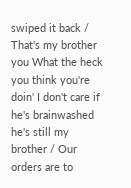swiped it back / That's my brother you What the heck you think you're doin' I don't care if he's brainwashed he's still my brother / Our orders are to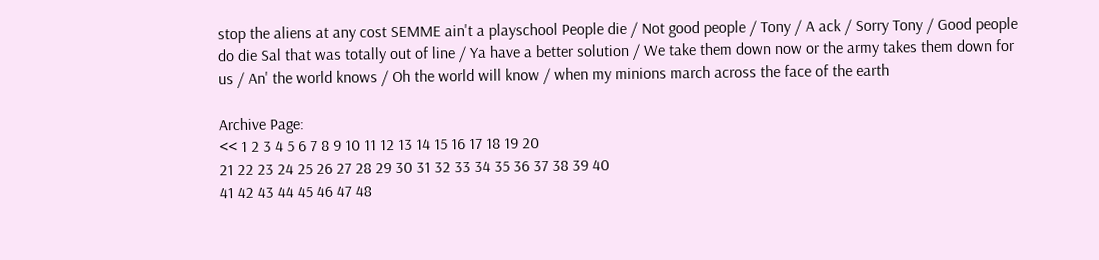stop the aliens at any cost SEMME ain't a playschool People die / Not good people / Tony / A ack / Sorry Tony / Good people do die Sal that was totally out of line / Ya have a better solution / We take them down now or the army takes them down for us / An' the world knows / Oh the world will know / when my minions march across the face of the earth

Archive Page:
<< 1 2 3 4 5 6 7 8 9 10 11 12 13 14 15 16 17 18 19 20
21 22 23 24 25 26 27 28 29 30 31 32 33 34 35 36 37 38 39 40
41 42 43 44 45 46 47 48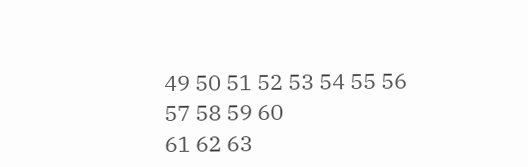49 50 51 52 53 54 55 56 57 58 59 60
61 62 63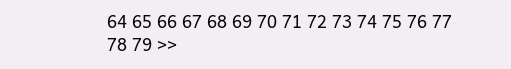64 65 66 67 68 69 70 71 72 73 74 75 76 77 78 79 >>